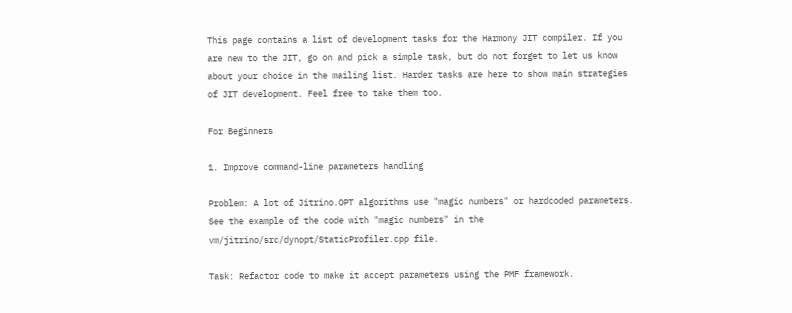This page contains a list of development tasks for the Harmony JIT compiler. If you are new to the JIT, go on and pick a simple task, but do not forget to let us know about your choice in the mailing list. Harder tasks are here to show main strategies of JIT development. Feel free to take them too.

For Beginners

1. Improve command-line parameters handling

Problem: A lot of Jitrino.OPT algorithms use "magic numbers" or hardcoded parameters. See the example of the code with "magic numbers" in the vm/jitrino/src/dynopt/StaticProfiler.cpp file.

Task: Refactor code to make it accept parameters using the PMF framework.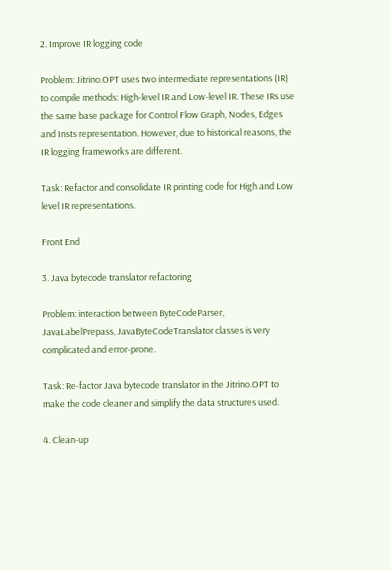2. Improve IR logging code

Problem: Jitrino.OPT uses two intermediate representations (IR) to compile methods: High-level IR and Low-level IR. These IRs use the same base package for Control Flow Graph, Nodes, Edges and Insts representation. However, due to historical reasons, the IR logging frameworks are different.

Task: Refactor and consolidate IR printing code for High and Low level IR representations.

Front End

3. Java bytecode translator refactoring

Problem: interaction between ByteCodeParser, JavaLabelPrepass, JavaByteCodeTranslator classes is very complicated and error-prone.

Task: Re-factor Java bytecode translator in the Jitrino.OPT to make the code cleaner and simplify the data structures used.

4. Clean-up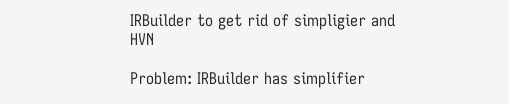IRBuilder to get rid of simpligier and HVN

Problem: IRBuilder has simplifier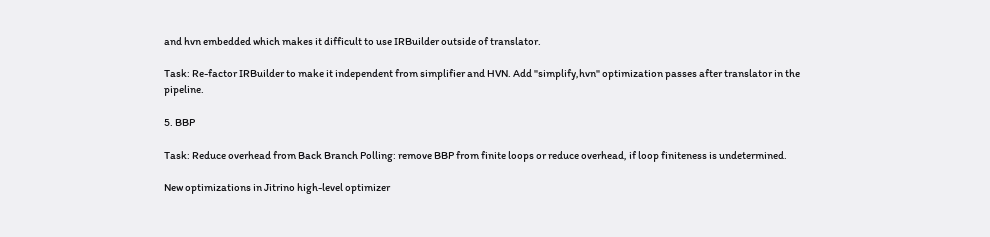and hvn embedded which makes it difficult to use IRBuilder outside of translator.

Task: Re-factor IRBuilder to make it independent from simplifier and HVN. Add "simplify,hvn" optimization passes after translator in the pipeline.

5. BBP

Task: Reduce overhead from Back Branch Polling: remove BBP from finite loops or reduce overhead, if loop finiteness is undetermined.

New optimizations in Jitrino high-level optimizer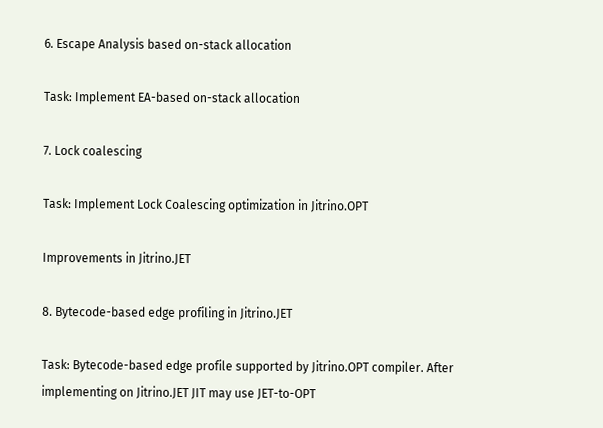6. Escape Analysis based on-stack allocation

Task: Implement EA-based on-stack allocation

7. Lock coalescing

Task: Implement Lock Coalescing optimization in Jitrino.OPT

Improvements in Jitrino.JET

8. Bytecode-based edge profiling in Jitrino.JET

Task: Bytecode-based edge profile supported by Jitrino.OPT compiler. After implementing on Jitrino.JET JIT may use JET-to-OPT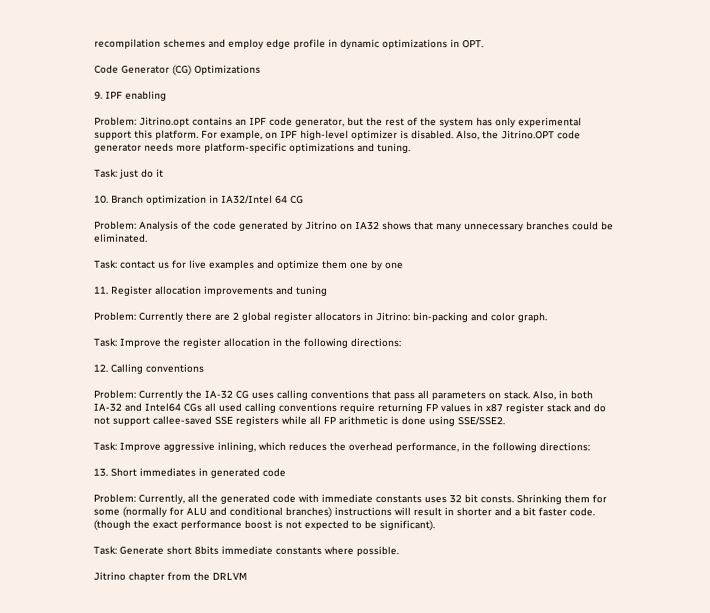recompilation schemes and employ edge profile in dynamic optimizations in OPT.

Code Generator (CG) Optimizations

9. IPF enabling

Problem: Jitrino.opt contains an IPF code generator, but the rest of the system has only experimental support this platform. For example, on IPF high-level optimizer is disabled. Also, the Jitrino.OPT code generator needs more platform-specific optimizations and tuning.

Task: just do it

10. Branch optimization in IA32/Intel 64 CG

Problem: Analysis of the code generated by Jitrino on IA32 shows that many unnecessary branches could be eliminated.

Task: contact us for live examples and optimize them one by one

11. Register allocation improvements and tuning

Problem: Currently there are 2 global register allocators in Jitrino: bin-packing and color graph.

Task: Improve the register allocation in the following directions:

12. Calling conventions

Problem: Currently the IA-32 CG uses calling conventions that pass all parameters on stack. Also, in both IA-32 and Intel64 CGs all used calling conventions require returning FP values in x87 register stack and do not support callee-saved SSE registers while all FP arithmetic is done using SSE/SSE2.

Task: Improve aggressive inlining, which reduces the overhead performance, in the following directions:

13. Short immediates in generated code

Problem: Currently, all the generated code with immediate constants uses 32 bit consts. Shrinking them for some (normally for ALU and conditional branches) instructions will result in shorter and a bit faster code. (though the exact performance boost is not expected to be significant).

Task: Generate short 8bits immediate constants where possible.

Jitrino chapter from the DRLVM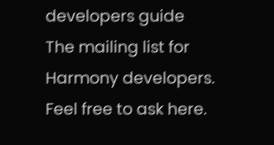developers guide
The mailing list for Harmony developers. Feel free to ask here.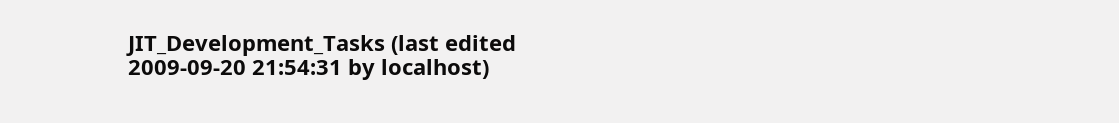JIT_Development_Tasks (last edited 2009-09-20 21:54:31 by localhost)